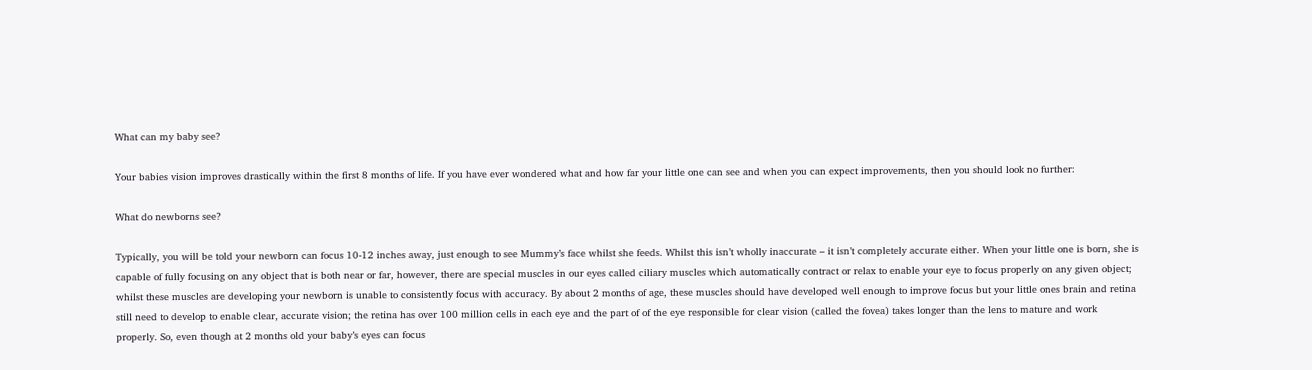What can my baby see?

Your babies vision improves drastically within the first 8 months of life. If you have ever wondered what and how far your little one can see and when you can expect improvements, then you should look no further:

What do newborns see?

Typically, you will be told your newborn can focus 10-12 inches away, just enough to see Mummy’s face whilst she feeds. Whilst this isn’t wholly inaccurate – it isn’t completely accurate either. When your little one is born, she is capable of fully focusing on any object that is both near or far, however, there are special muscles in our eyes called ciliary muscles which automatically contract or relax to enable your eye to focus properly on any given object; whilst these muscles are developing your newborn is unable to consistently focus with accuracy. By about 2 months of age, these muscles should have developed well enough to improve focus but your little ones brain and retina still need to develop to enable clear, accurate vision; the retina has over 100 million cells in each eye and the part of of the eye responsible for clear vision (called the fovea) takes longer than the lens to mature and work properly. So, even though at 2 months old your baby’s eyes can focus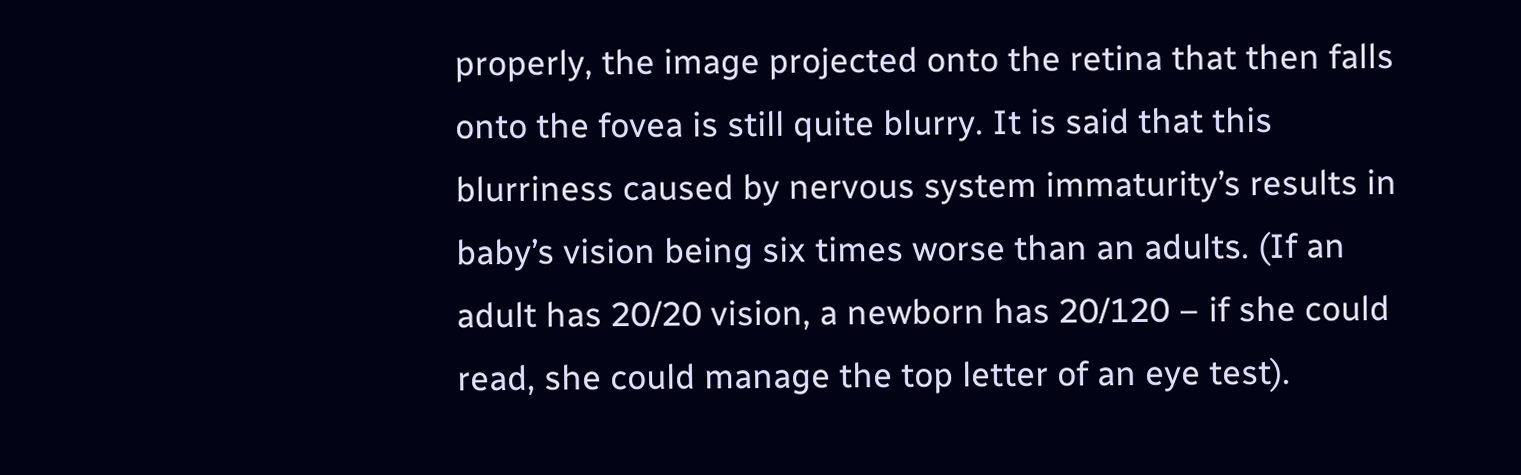properly, the image projected onto the retina that then falls onto the fovea is still quite blurry. It is said that this blurriness caused by nervous system immaturity’s results in baby’s vision being six times worse than an adults. (If an adult has 20/20 vision, a newborn has 20/120 – if she could read, she could manage the top letter of an eye test).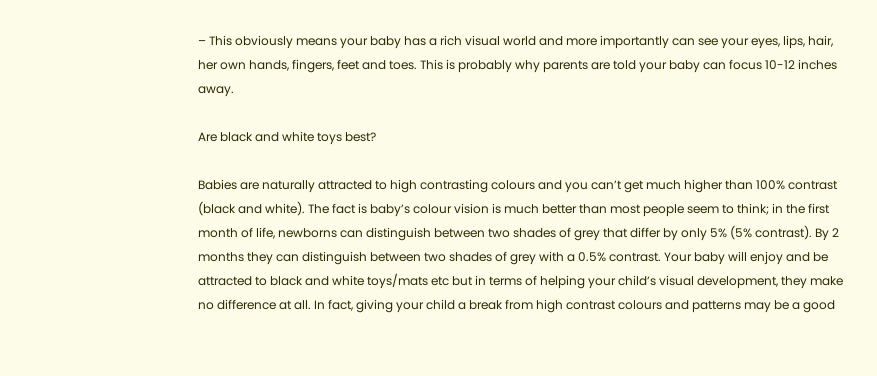– This obviously means your baby has a rich visual world and more importantly can see your eyes, lips, hair, her own hands, fingers, feet and toes. This is probably why parents are told your baby can focus 10-12 inches away.

Are black and white toys best?

Babies are naturally attracted to high contrasting colours and you can’t get much higher than 100% contrast (black and white). The fact is baby’s colour vision is much better than most people seem to think; in the first month of life, newborns can distinguish between two shades of grey that differ by only 5% (5% contrast). By 2 months they can distinguish between two shades of grey with a 0.5% contrast. Your baby will enjoy and be attracted to black and white toys/mats etc but in terms of helping your child’s visual development, they make no difference at all. In fact, giving your child a break from high contrast colours and patterns may be a good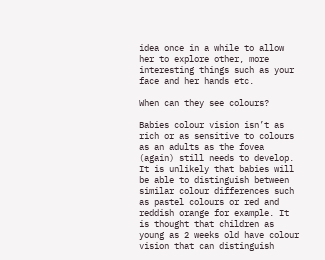idea once in a while to allow her to explore other, more interesting things such as your face and her hands etc.

When can they see colours?

Babies colour vision isn’t as rich or as sensitive to colours as an adults as the fovea (again) still needs to develop. It is unlikely that babies will be able to distinguish between similar colour differences such as pastel colours or red and reddish orange for example. It is thought that children as young as 2 weeks old have colour vision that can distinguish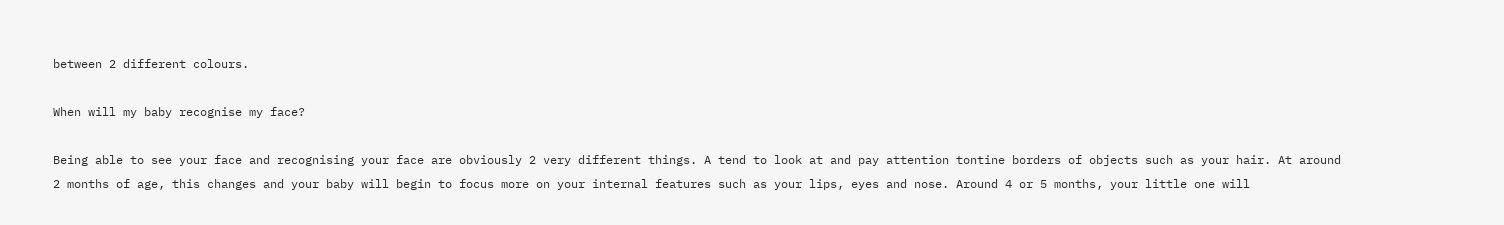between 2 different colours.

When will my baby recognise my face?

Being able to see your face and recognising your face are obviously 2 very different things. A tend to look at and pay attention tontine borders of objects such as your hair. At around 2 months of age, this changes and your baby will begin to focus more on your internal features such as your lips, eyes and nose. Around 4 or 5 months, your little one will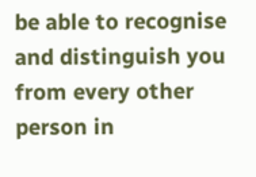be able to recognise and distinguish you from every other person in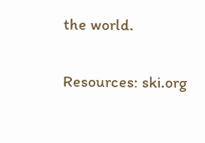the world.

Resources: ski.org